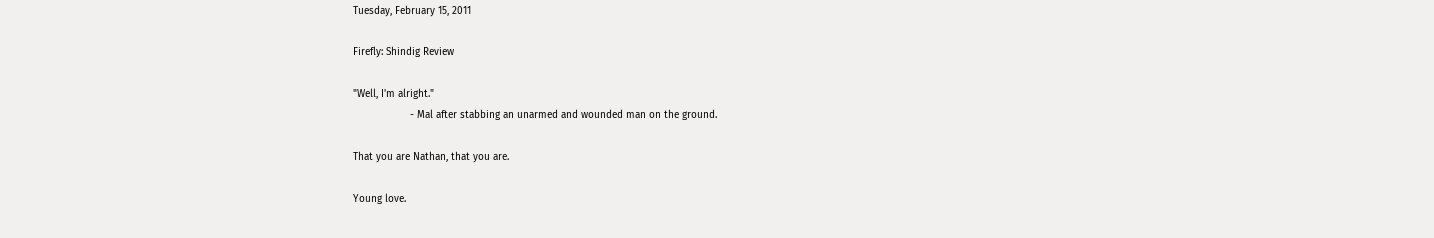Tuesday, February 15, 2011

Firefly: Shindig Review

"Well, I'm alright."
                   - Mal after stabbing an unarmed and wounded man on the ground.

That you are Nathan, that you are.

Young love.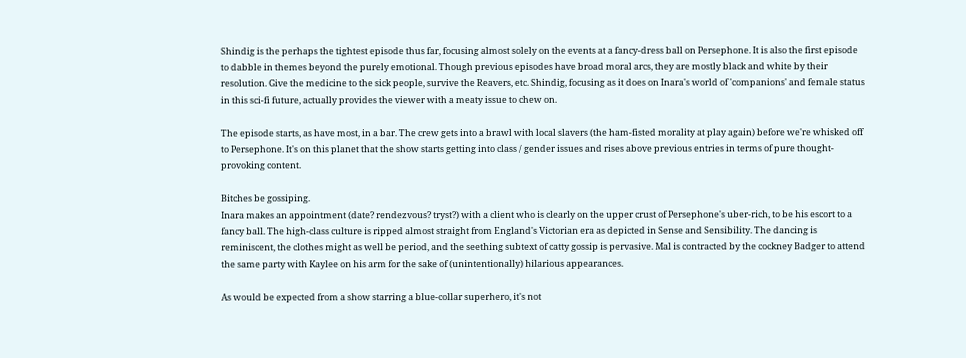Shindig is the perhaps the tightest episode thus far, focusing almost solely on the events at a fancy-dress ball on Persephone. It is also the first episode to dabble in themes beyond the purely emotional. Though previous episodes have broad moral arcs, they are mostly black and white by their resolution. Give the medicine to the sick people, survive the Reavers, etc. Shindig, focusing as it does on Inara's world of 'companions' and female status in this sci-fi future, actually provides the viewer with a meaty issue to chew on.

The episode starts, as have most, in a bar. The crew gets into a brawl with local slavers (the ham-fisted morality at play again) before we're whisked off to Persephone. It's on this planet that the show starts getting into class / gender issues and rises above previous entries in terms of pure thought-provoking content.

Bitches be gossiping.
Inara makes an appointment (date? rendezvous? tryst?) with a client who is clearly on the upper crust of Persephone's uber-rich, to be his escort to a fancy ball. The high-class culture is ripped almost straight from England's Victorian era as depicted in Sense and Sensibility. The dancing is reminiscent, the clothes might as well be period, and the seething subtext of catty gossip is pervasive. Mal is contracted by the cockney Badger to attend the same party with Kaylee on his arm for the sake of (unintentionally) hilarious appearances.

As would be expected from a show starring a blue-collar superhero, it's not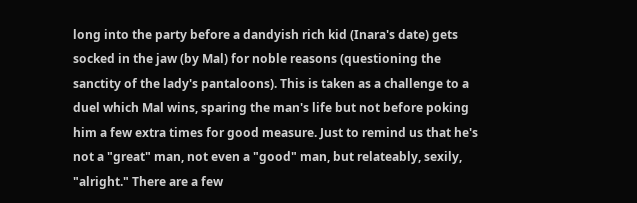long into the party before a dandyish rich kid (Inara's date) gets socked in the jaw (by Mal) for noble reasons (questioning the sanctity of the lady's pantaloons). This is taken as a challenge to a duel which Mal wins, sparing the man's life but not before poking him a few extra times for good measure. Just to remind us that he's not a "great" man, not even a "good" man, but relateably, sexily, "alright." There are a few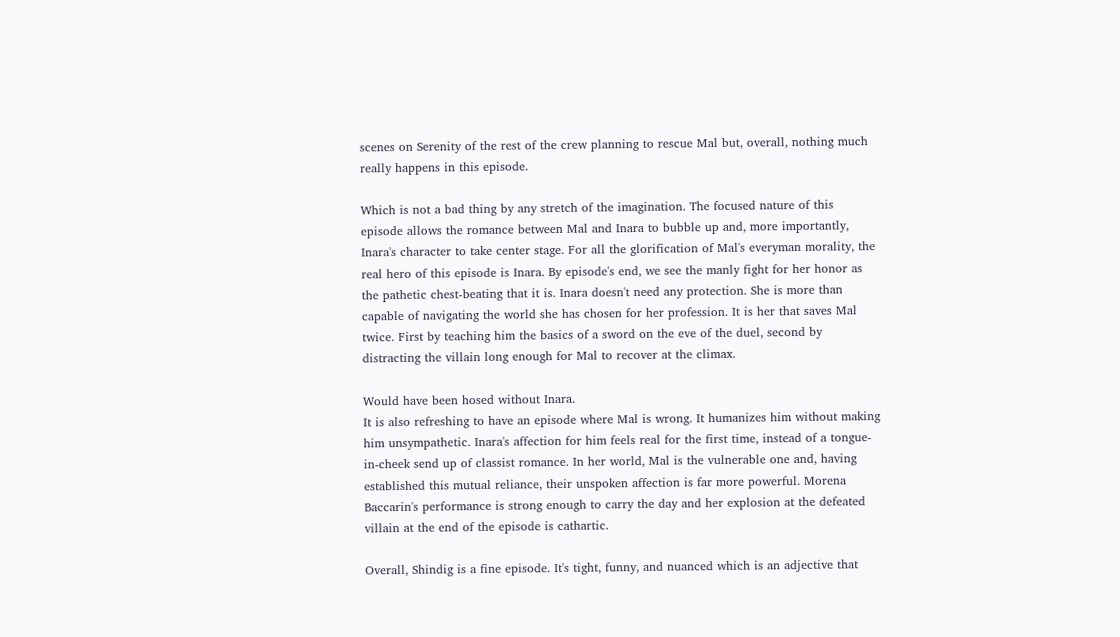scenes on Serenity of the rest of the crew planning to rescue Mal but, overall, nothing much really happens in this episode.

Which is not a bad thing by any stretch of the imagination. The focused nature of this episode allows the romance between Mal and Inara to bubble up and, more importantly, Inara's character to take center stage. For all the glorification of Mal's everyman morality, the real hero of this episode is Inara. By episode's end, we see the manly fight for her honor as the pathetic chest-beating that it is. Inara doesn't need any protection. She is more than capable of navigating the world she has chosen for her profession. It is her that saves Mal twice. First by teaching him the basics of a sword on the eve of the duel, second by distracting the villain long enough for Mal to recover at the climax.

Would have been hosed without Inara.
It is also refreshing to have an episode where Mal is wrong. It humanizes him without making him unsympathetic. Inara's affection for him feels real for the first time, instead of a tongue-in-cheek send up of classist romance. In her world, Mal is the vulnerable one and, having established this mutual reliance, their unspoken affection is far more powerful. Morena Baccarin's performance is strong enough to carry the day and her explosion at the defeated villain at the end of the episode is cathartic.

Overall, Shindig is a fine episode. It's tight, funny, and nuanced which is an adjective that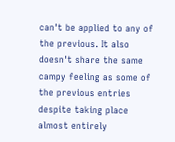can't be applied to any of the previous. It also doesn't share the same campy feeling as some of the previous entries despite taking place almost entirely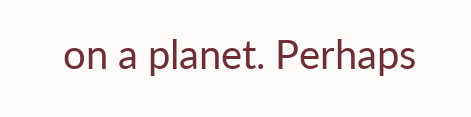on a planet. Perhaps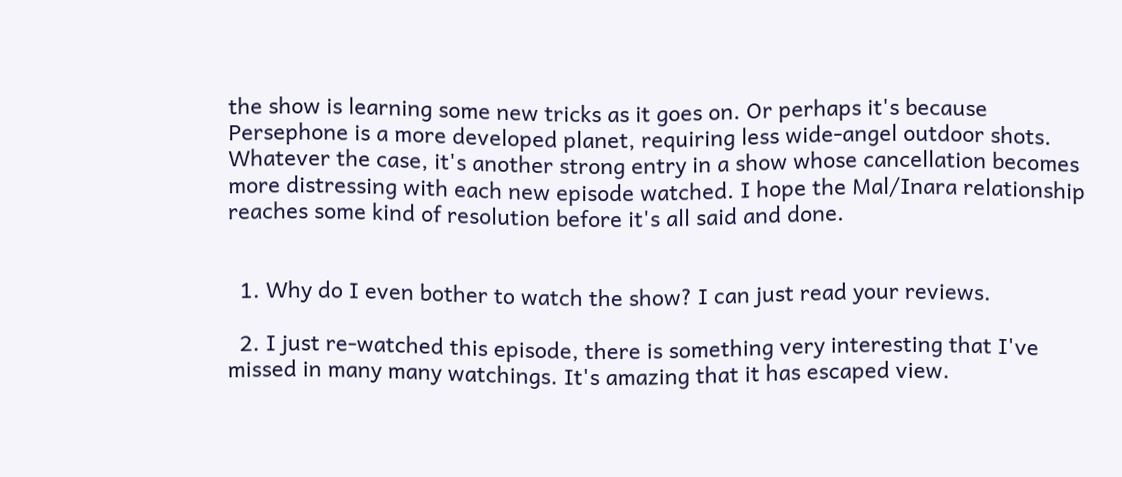the show is learning some new tricks as it goes on. Or perhaps it's because Persephone is a more developed planet, requiring less wide-angel outdoor shots. Whatever the case, it's another strong entry in a show whose cancellation becomes more distressing with each new episode watched. I hope the Mal/Inara relationship reaches some kind of resolution before it's all said and done.


  1. Why do I even bother to watch the show? I can just read your reviews.

  2. I just re-watched this episode, there is something very interesting that I've missed in many many watchings. It's amazing that it has escaped view.